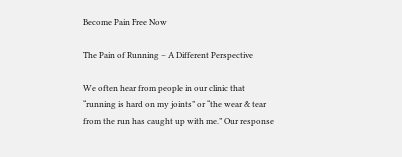Become Pain Free Now

The Pain of Running – A Different Perspective

We often hear from people in our clinic that “running is hard on my joints” or “the wear & tear from the run has caught up with me.” Our response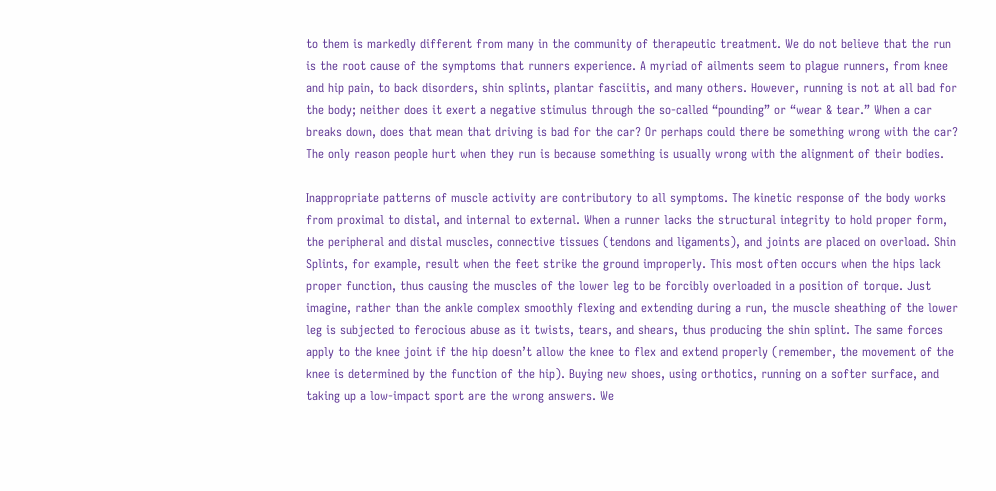to them is markedly different from many in the community of therapeutic treatment. We do not believe that the run is the root cause of the symptoms that runners experience. A myriad of ailments seem to plague runners, from knee and hip pain, to back disorders, shin splints, plantar fasciitis, and many others. However, running is not at all bad for the body; neither does it exert a negative stimulus through the so-called “pounding” or “wear & tear.” When a car breaks down, does that mean that driving is bad for the car? Or perhaps could there be something wrong with the car? The only reason people hurt when they run is because something is usually wrong with the alignment of their bodies.

Inappropriate patterns of muscle activity are contributory to all symptoms. The kinetic response of the body works from proximal to distal, and internal to external. When a runner lacks the structural integrity to hold proper form, the peripheral and distal muscles, connective tissues (tendons and ligaments), and joints are placed on overload. Shin Splints, for example, result when the feet strike the ground improperly. This most often occurs when the hips lack proper function, thus causing the muscles of the lower leg to be forcibly overloaded in a position of torque. Just imagine, rather than the ankle complex smoothly flexing and extending during a run, the muscle sheathing of the lower leg is subjected to ferocious abuse as it twists, tears, and shears, thus producing the shin splint. The same forces apply to the knee joint if the hip doesn’t allow the knee to flex and extend properly (remember, the movement of the knee is determined by the function of the hip). Buying new shoes, using orthotics, running on a softer surface, and taking up a low-impact sport are the wrong answers. We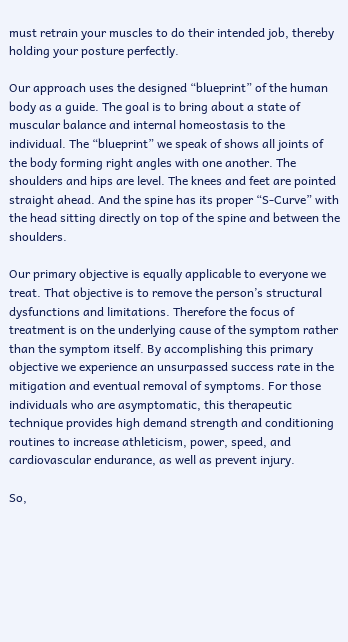must retrain your muscles to do their intended job, thereby holding your posture perfectly.

Our approach uses the designed “blueprint” of the human body as a guide. The goal is to bring about a state of muscular balance and internal homeostasis to the individual. The “blueprint” we speak of shows all joints of the body forming right angles with one another. The shoulders and hips are level. The knees and feet are pointed straight ahead. And the spine has its proper “S-Curve” with the head sitting directly on top of the spine and between the shoulders.

Our primary objective is equally applicable to everyone we treat. That objective is to remove the person’s structural dysfunctions and limitations. Therefore the focus of treatment is on the underlying cause of the symptom rather than the symptom itself. By accomplishing this primary objective we experience an unsurpassed success rate in the mitigation and eventual removal of symptoms. For those individuals who are asymptomatic, this therapeutic technique provides high demand strength and conditioning routines to increase athleticism, power, speed, and cardiovascular endurance, as well as prevent injury.

So,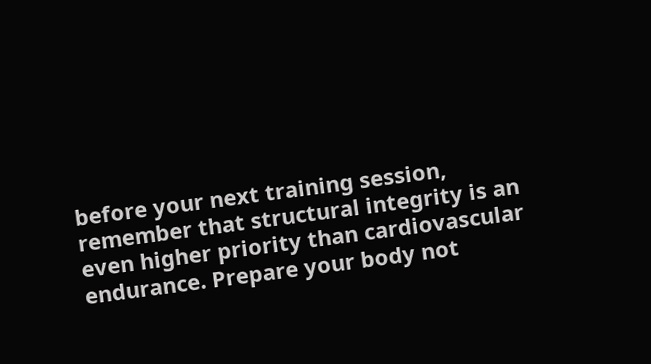before your next training session, remember that structural integrity is an even higher priority than cardiovascular endurance. Prepare your body not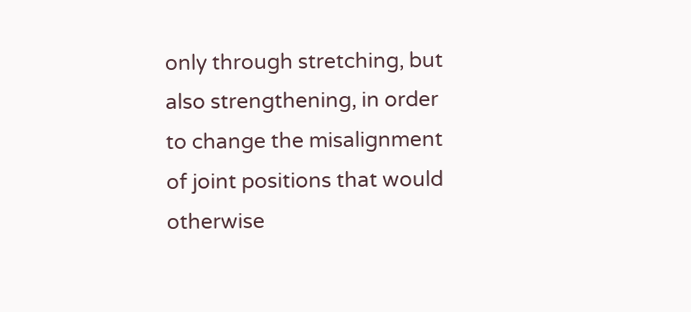only through stretching, but also strengthening, in order to change the misalignment of joint positions that would otherwise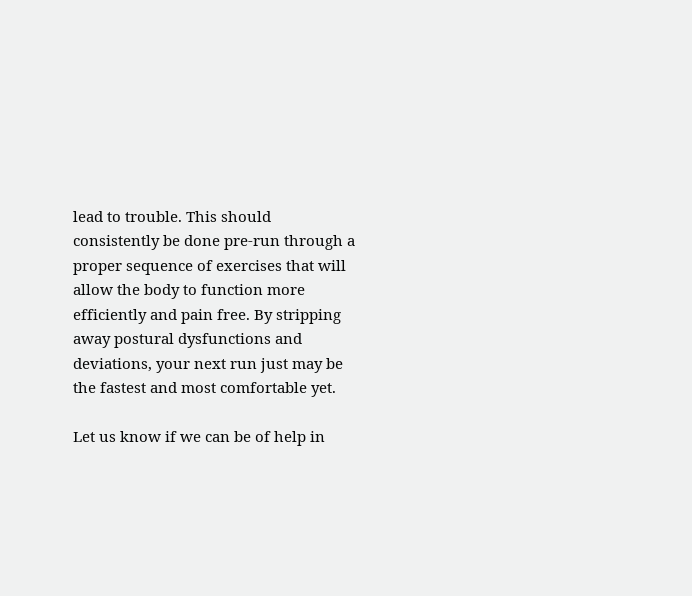lead to trouble. This should consistently be done pre-run through a proper sequence of exercises that will allow the body to function more efficiently and pain free. By stripping away postural dysfunctions and deviations, your next run just may be the fastest and most comfortable yet.

Let us know if we can be of help in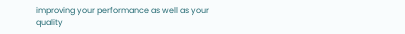improving your performance as well as your quality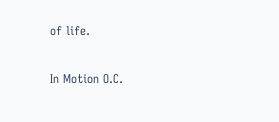of life.

In Motion O.C.